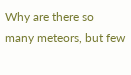Why are there so many meteors, but few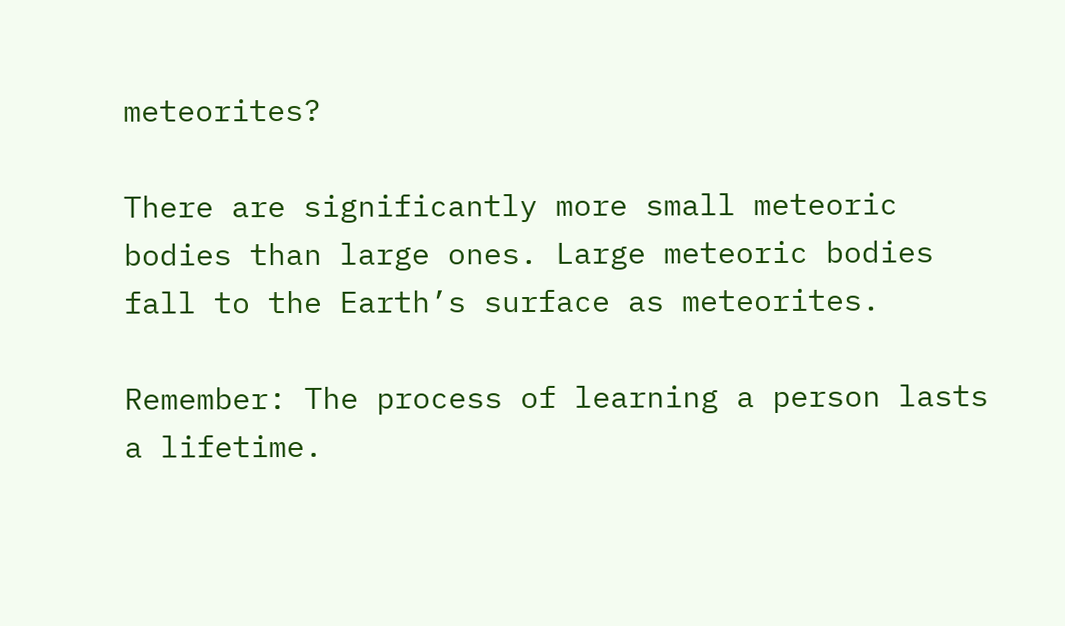meteorites?

There are significantly more small meteoric bodies than large ones. Large meteoric bodies fall to the Earth’s surface as meteorites.

Remember: The process of learning a person lasts a lifetime.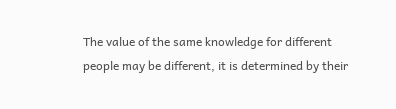The value of the same knowledge for different people may be different, it is determined by their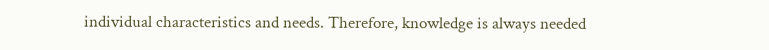individual characteristics and needs. Therefore, knowledge is always needed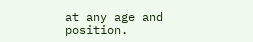at any age and position.